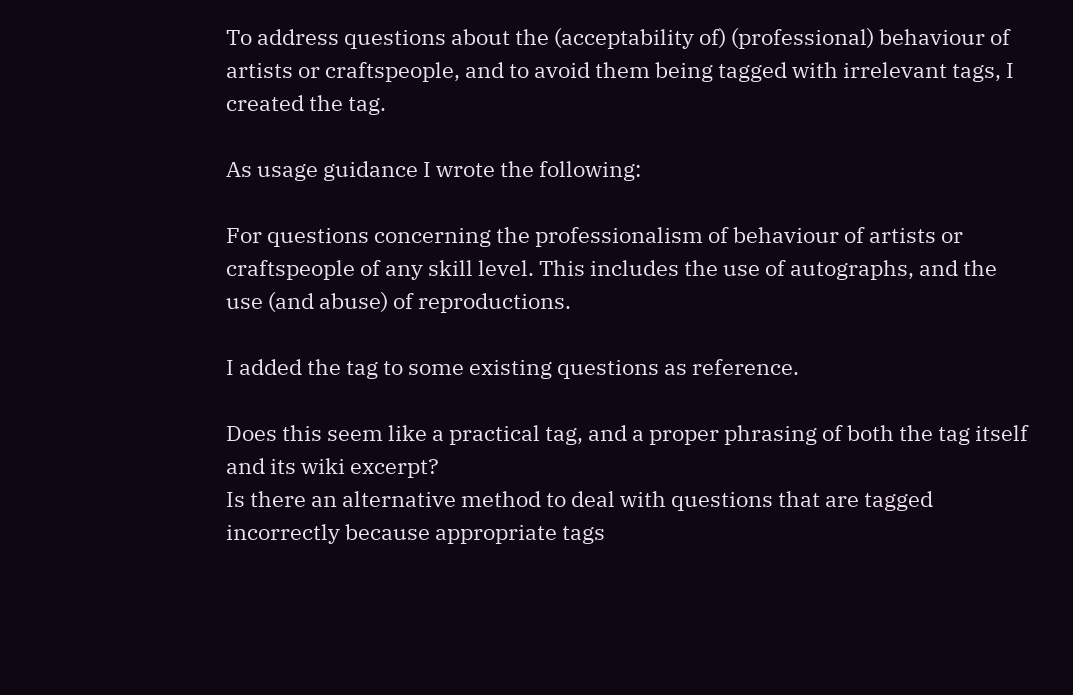To address questions about the (acceptability of) (professional) behaviour of artists or craftspeople, and to avoid them being tagged with irrelevant tags, I created the tag.

As usage guidance I wrote the following:

For questions concerning the professionalism of behaviour of artists or craftspeople of any skill level. This includes the use of autographs, and the use (and abuse) of reproductions.

I added the tag to some existing questions as reference.

Does this seem like a practical tag, and a proper phrasing of both the tag itself and its wiki excerpt?
Is there an alternative method to deal with questions that are tagged incorrectly because appropriate tags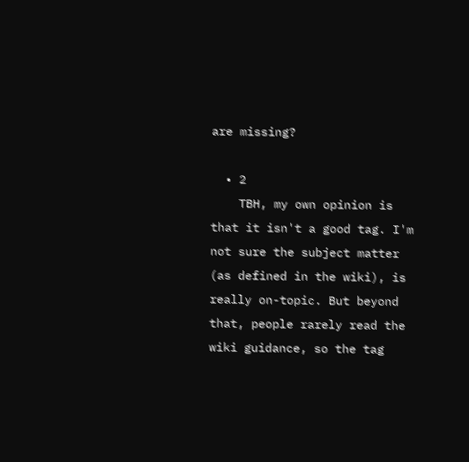are missing?

  • 2
    TBH, my own opinion is that it isn't a good tag. I'm not sure the subject matter (as defined in the wiki), is really on-topic. But beyond that, people rarely read the wiki guidance, so the tag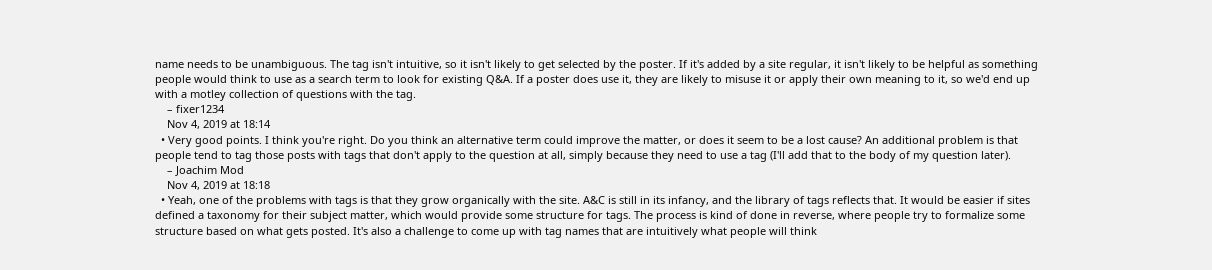name needs to be unambiguous. The tag isn't intuitive, so it isn't likely to get selected by the poster. If it's added by a site regular, it isn't likely to be helpful as something people would think to use as a search term to look for existing Q&A. If a poster does use it, they are likely to misuse it or apply their own meaning to it, so we'd end up with a motley collection of questions with the tag.
    – fixer1234
    Nov 4, 2019 at 18:14
  • Very good points. I think you're right. Do you think an alternative term could improve the matter, or does it seem to be a lost cause? An additional problem is that people tend to tag those posts with tags that don't apply to the question at all, simply because they need to use a tag (I'll add that to the body of my question later).
    – Joachim Mod
    Nov 4, 2019 at 18:18
  • Yeah, one of the problems with tags is that they grow organically with the site. A&C is still in its infancy, and the library of tags reflects that. It would be easier if sites defined a taxonomy for their subject matter, which would provide some structure for tags. The process is kind of done in reverse, where people try to formalize some structure based on what gets posted. It's also a challenge to come up with tag names that are intuitively what people will think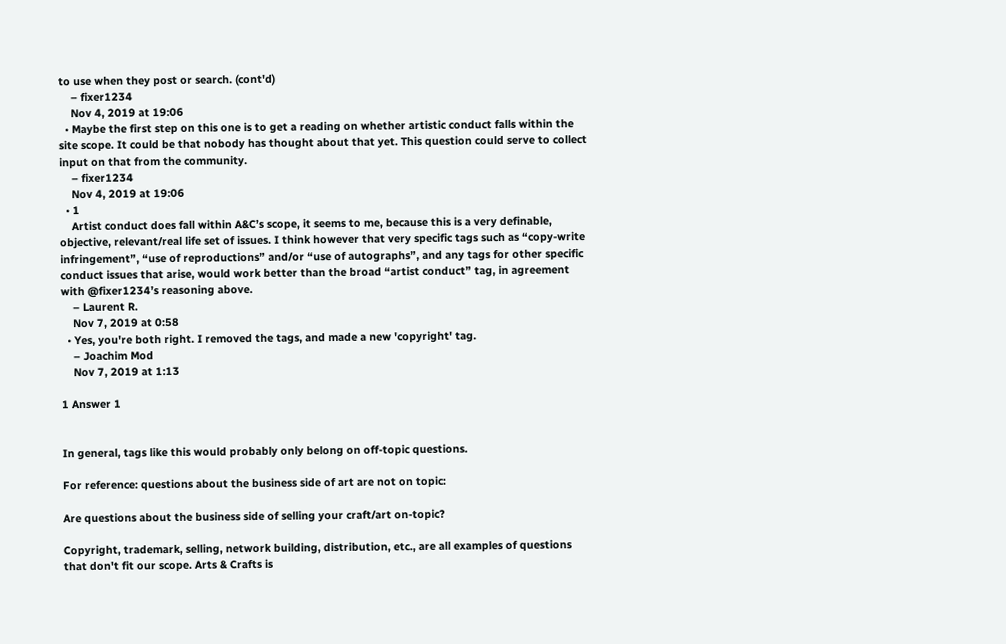to use when they post or search. (cont'd)
    – fixer1234
    Nov 4, 2019 at 19:06
  • Maybe the first step on this one is to get a reading on whether artistic conduct falls within the site scope. It could be that nobody has thought about that yet. This question could serve to collect input on that from the community.
    – fixer1234
    Nov 4, 2019 at 19:06
  • 1
    Artist conduct does fall within A&C’s scope, it seems to me, because this is a very definable, objective, relevant/real life set of issues. I think however that very specific tags such as “copy-write infringement”, “use of reproductions” and/or “use of autographs”, and any tags for other specific conduct issues that arise, would work better than the broad “artist conduct” tag, in agreement with @fixer1234’s reasoning above.
    – Laurent R.
    Nov 7, 2019 at 0:58
  • Yes, you're both right. I removed the tags, and made a new 'copyright' tag.
    – Joachim Mod
    Nov 7, 2019 at 1:13

1 Answer 1


In general, tags like this would probably only belong on off-topic questions.

For reference: questions about the business side of art are not on topic:

Are questions about the business side of selling your craft/art on-topic?

Copyright, trademark, selling, network building, distribution, etc., are all examples of questions that don't fit our scope. Arts & Crafts is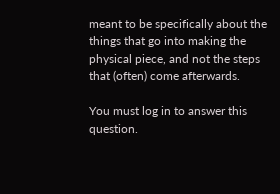meant to be specifically about the things that go into making the physical piece, and not the steps that (often) come afterwards.

You must log in to answer this question.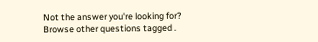Not the answer you're looking for? Browse other questions tagged .